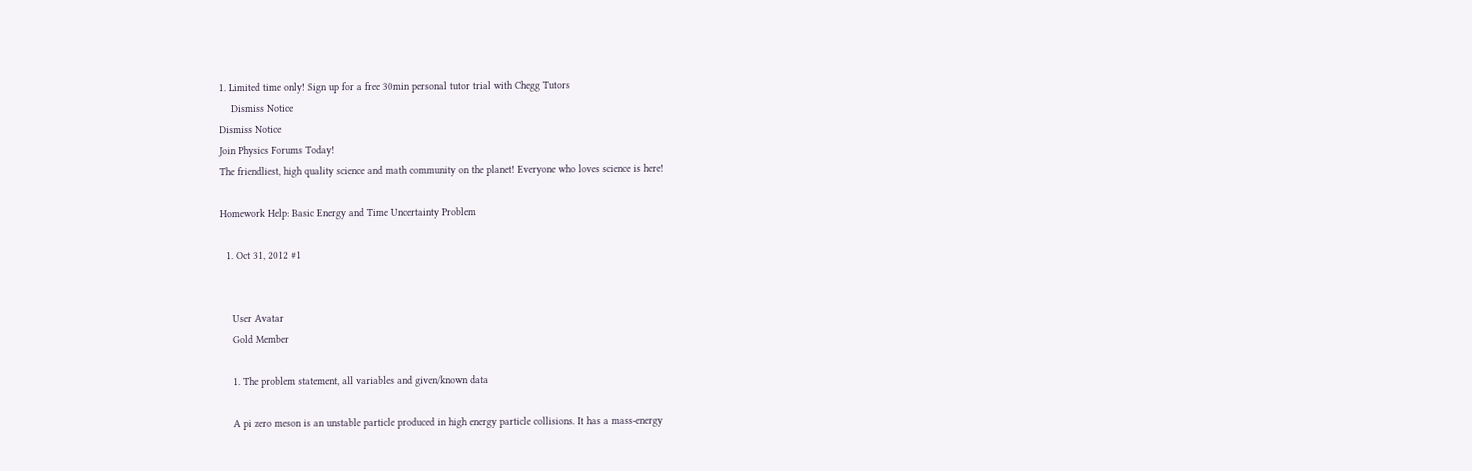1. Limited time only! Sign up for a free 30min personal tutor trial with Chegg Tutors
    Dismiss Notice
Dismiss Notice
Join Physics Forums Today!
The friendliest, high quality science and math community on the planet! Everyone who loves science is here!

Homework Help: Basic Energy and Time Uncertainty Problem

  1. Oct 31, 2012 #1


    User Avatar
    Gold Member

    1. The problem statement, all variables and given/known data

    A pi zero meson is an unstable particle produced in high energy particle collisions. It has a mass-energy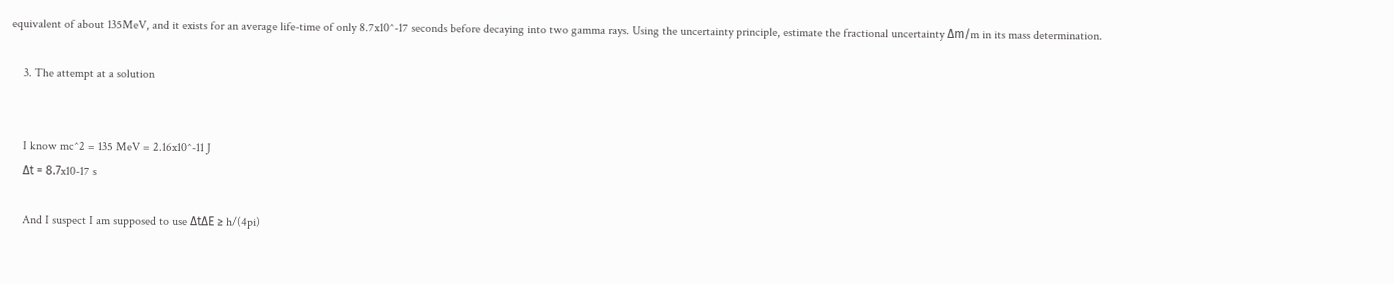equivalent of about 135MeV, and it exists for an average life-time of only 8.7x10^-17 seconds before decaying into two gamma rays. Using the uncertainty principle, estimate the fractional uncertainty Δm/m in its mass determination.

    3. The attempt at a solution


    I know mc^2 = 135 MeV = 2.16x10^-11 J
    Δt = 8.7x10-17 s

    And I suspect I am supposed to use ΔtΔE ≥ h/(4pi)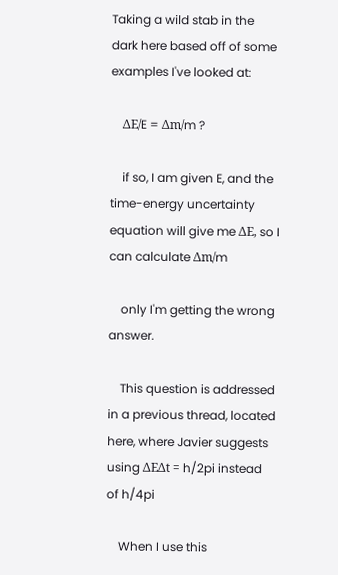Taking a wild stab in the dark here based off of some examples I've looked at:

    ΔE/E = Δm/m ?

    if so, I am given E, and the time-energy uncertainty equation will give me ΔE, so I can calculate Δm/m

    only I'm getting the wrong answer.

    This question is addressed in a previous thread, located here, where Javier suggests using ΔEΔt = h/2pi instead of h/4pi

    When I use this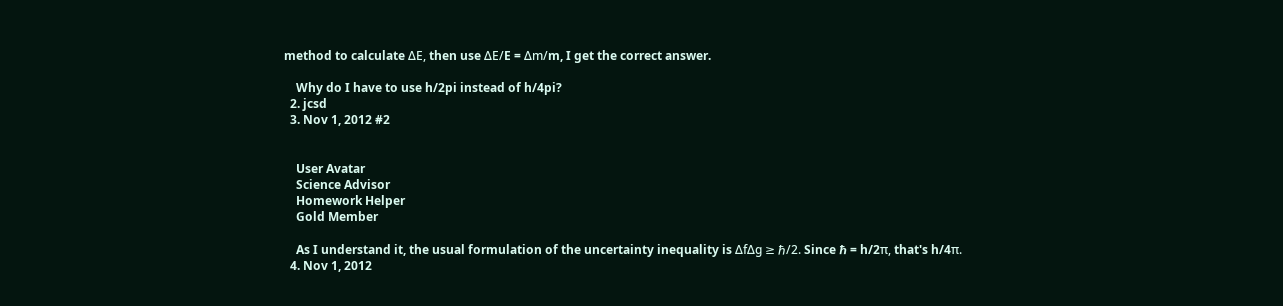method to calculate ΔE, then use ΔE/E = Δm/m, I get the correct answer.

    Why do I have to use h/2pi instead of h/4pi?
  2. jcsd
  3. Nov 1, 2012 #2


    User Avatar
    Science Advisor
    Homework Helper
    Gold Member

    As I understand it, the usual formulation of the uncertainty inequality is ΔfΔg ≥ ℏ/2. Since ℏ = h/2π, that's h/4π.
  4. Nov 1, 2012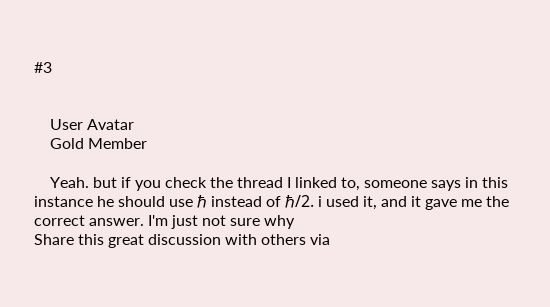#3


    User Avatar
    Gold Member

    Yeah. but if you check the thread I linked to, someone says in this instance he should use ℏ instead of ℏ/2. i used it, and it gave me the correct answer. I'm just not sure why
Share this great discussion with others via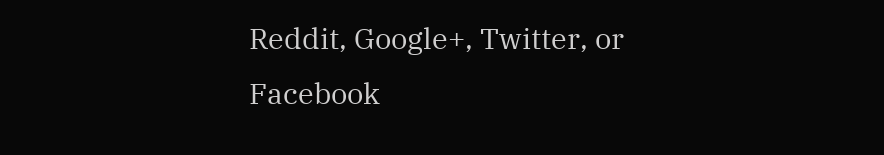Reddit, Google+, Twitter, or Facebook